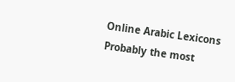Online Arabic Lexicons
Probably the most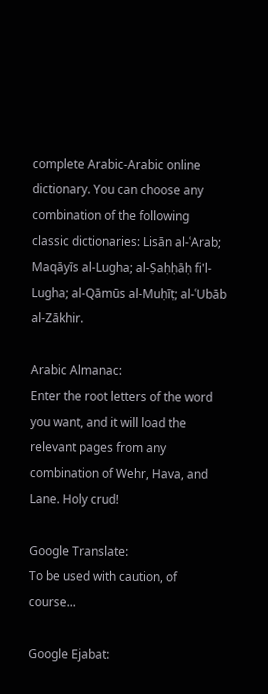complete Arabic-Arabic online dictionary. You can choose any combination of the following classic dictionaries: Lisān al-ʿArab; Maqāyīs al-Lugha; al-Ṣaḥḥāḥ fi'l-Lugha; al-Qāmūs al-Muḥīṭ; al-ʿUbāb al-Zākhir.

Arabic Almanac:
Enter the root letters of the word you want, and it will load the relevant pages from any combination of Wehr, Hava, and Lane. Holy crud!

Google Translate:
To be used with caution, of course...

Google Ejabat: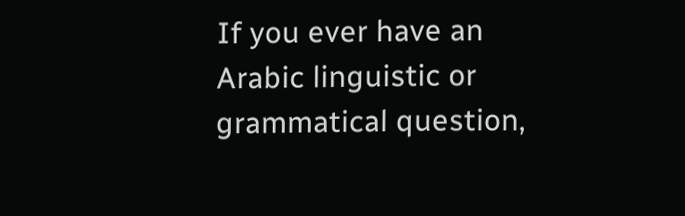If you ever have an Arabic linguistic or grammatical question,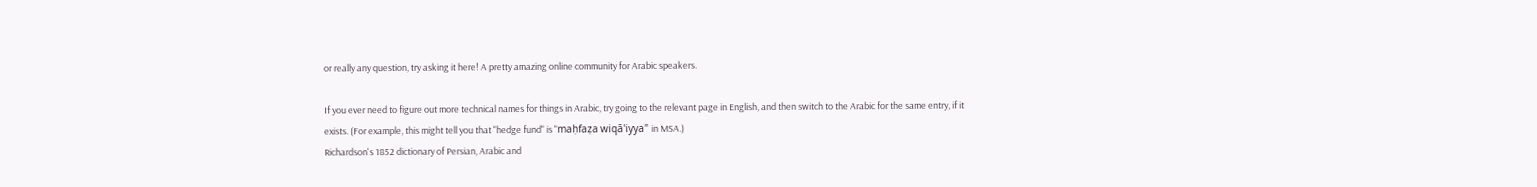or really any question, try asking it here! A pretty amazing online community for Arabic speakers.

If you ever need to figure out more technical names for things in Arabic, try going to the relevant page in English, and then switch to the Arabic for the same entry, if it exists. (For example, this might tell you that "hedge fund" is "maḥfaẓa wiqā'iyya" in MSA.)
Richardson's 1852 dictionary of Persian, Arabic and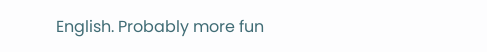English. Probably more fun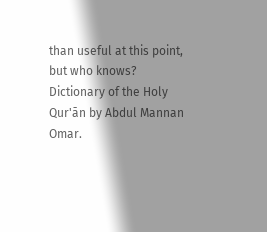than useful at this point, but who knows?
Dictionary of the Holy Qur'ān by Abdul Mannan Omar.